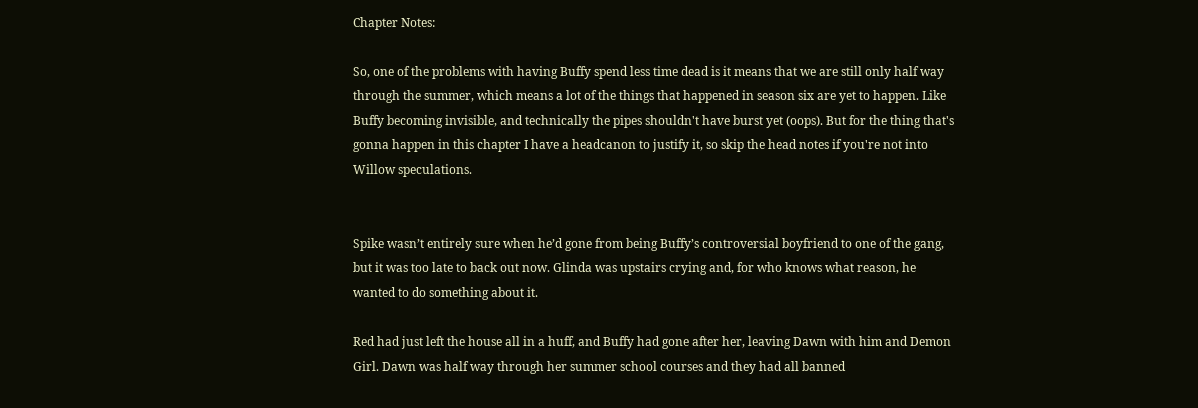Chapter Notes:

So, one of the problems with having Buffy spend less time dead is it means that we are still only half way through the summer, which means a lot of the things that happened in season six are yet to happen. Like Buffy becoming invisible, and technically the pipes shouldn't have burst yet (oops). But for the thing that's gonna happen in this chapter I have a headcanon to justify it, so skip the head notes if you're not into Willow speculations.


Spike wasn’t entirely sure when he’d gone from being Buffy’s controversial boyfriend to one of the gang, but it was too late to back out now. Glinda was upstairs crying and, for who knows what reason, he wanted to do something about it.

Red had just left the house all in a huff, and Buffy had gone after her, leaving Dawn with him and Demon Girl. Dawn was half way through her summer school courses and they had all banned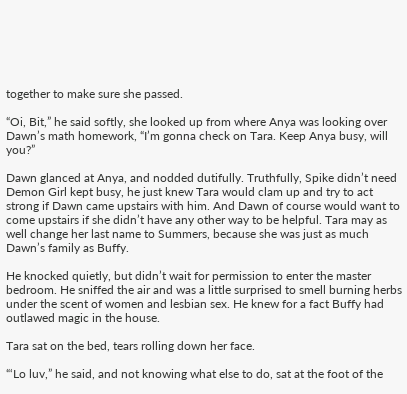together to make sure she passed.

“Oi, Bit,” he said softly, she looked up from where Anya was looking over Dawn’s math homework, “I’m gonna check on Tara. Keep Anya busy, will you?”

Dawn glanced at Anya, and nodded dutifully. Truthfully, Spike didn’t need Demon Girl kept busy, he just knew Tara would clam up and try to act strong if Dawn came upstairs with him. And Dawn of course would want to come upstairs if she didn’t have any other way to be helpful. Tara may as well change her last name to Summers, because she was just as much Dawn’s family as Buffy.

He knocked quietly, but didn’t wait for permission to enter the master bedroom. He sniffed the air and was a little surprised to smell burning herbs under the scent of women and lesbian sex. He knew for a fact Buffy had outlawed magic in the house.

Tara sat on the bed, tears rolling down her face.

“‘Lo luv,” he said, and not knowing what else to do, sat at the foot of the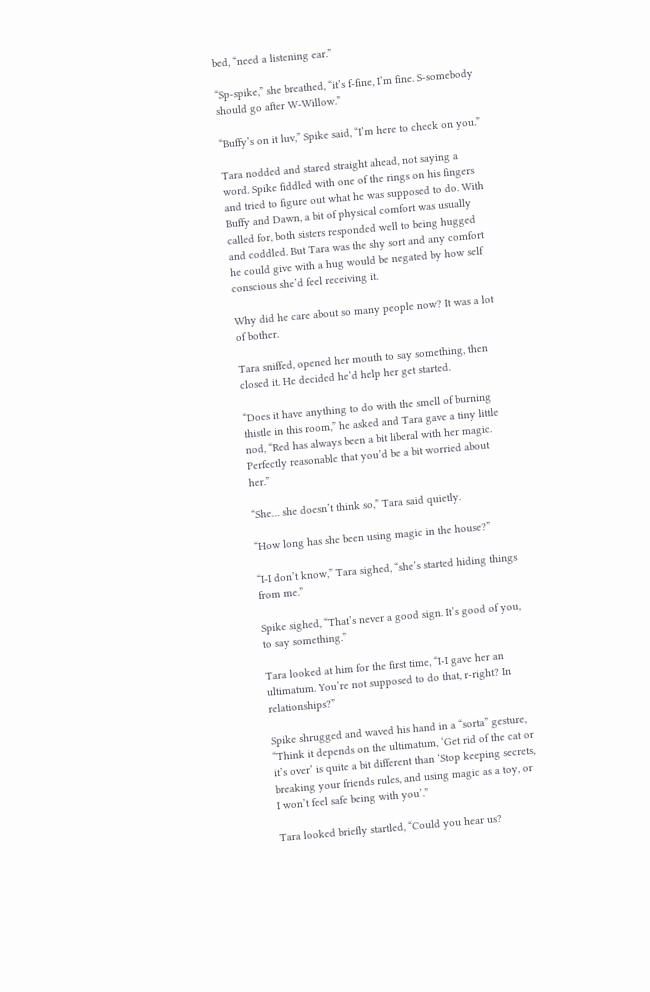bed, “need a listening ear.”

“Sp-spike,” she breathed, “it’s f-fine, I’m fine. S-somebody should go after W-Willow.”

“Buffy’s on it luv,” Spike said, “I’m here to check on you.”

Tara nodded and stared straight ahead, not saying a word. Spike fiddled with one of the rings on his fingers and tried to figure out what he was supposed to do. With Buffy and Dawn, a bit of physical comfort was usually called for, both sisters responded well to being hugged and coddled. But Tara was the shy sort and any comfort he could give with a hug would be negated by how self conscious she’d feel receiving it.

Why did he care about so many people now? It was a lot of bother.

Tara sniffed, opened her mouth to say something, then closed it. He decided he’d help her get started.

“Does it have anything to do with the smell of burning thistle in this room,” he asked and Tara gave a tiny little nod, “Red has always been a bit liberal with her magic. Perfectly reasonable that you’d be a bit worried about her.”

“She… she doesn’t think so,” Tara said quietly.

“How long has she been using magic in the house?”

“I-I don’t know,” Tara sighed, “she’s started hiding things from me.”

Spike sighed, “That’s never a good sign. It’s good of you, to say something.”

Tara looked at him for the first time, “I-I gave her an ultimatum. You’re not supposed to do that, r-right? In relationships?”

Spike shrugged and waved his hand in a “sorta” gesture, “Think it depends on the ultimatum, ‘Get rid of the cat or it’s over’ is quite a bit different than ‘Stop keeping secrets, breaking your friends rules, and using magic as a toy, or I won’t feel safe being with you’.”

Tara looked briefly startled, “Could you hear us?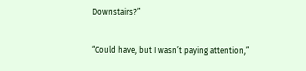Downstairs?”

“Could have, but I wasn’t paying attention,”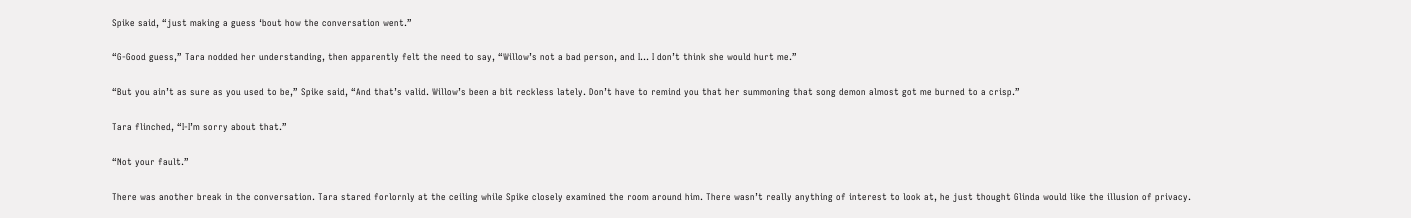Spike said, “just making a guess ‘bout how the conversation went.”

“G-Good guess,” Tara nodded her understanding, then apparently felt the need to say, “Willow’s not a bad person, and I… I don’t think she would hurt me.”

“But you ain’t as sure as you used to be,” Spike said, “And that’s valid. Willow’s been a bit reckless lately. Don’t have to remind you that her summoning that song demon almost got me burned to a crisp.”

Tara flinched, “I-I’m sorry about that.”

“Not your fault.”

There was another break in the conversation. Tara stared forlornly at the ceiling while Spike closely examined the room around him. There wasn’t really anything of interest to look at, he just thought Glinda would like the illusion of privacy.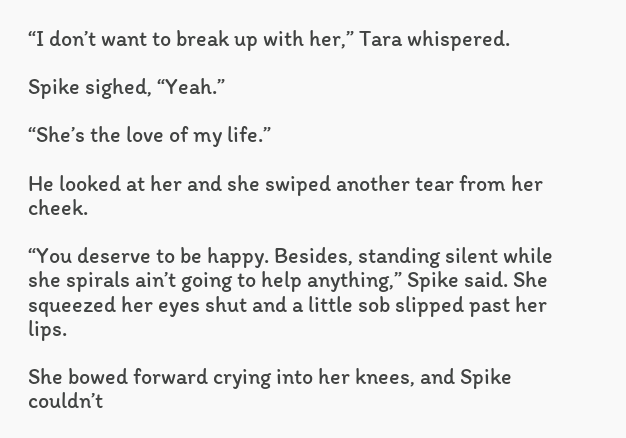“I don’t want to break up with her,” Tara whispered.

Spike sighed, “Yeah.”

“She’s the love of my life.”

He looked at her and she swiped another tear from her cheek.

“You deserve to be happy. Besides, standing silent while she spirals ain’t going to help anything,” Spike said. She squeezed her eyes shut and a little sob slipped past her lips.

She bowed forward crying into her knees, and Spike couldn’t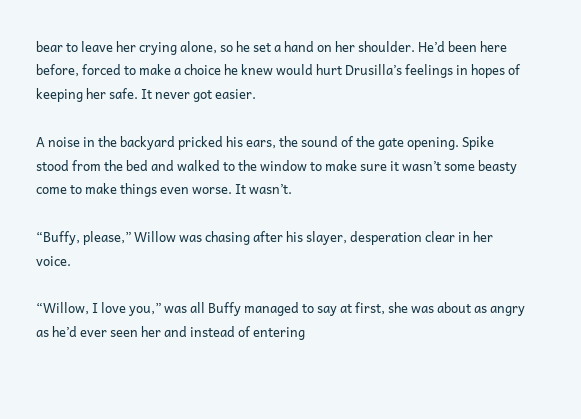bear to leave her crying alone, so he set a hand on her shoulder. He’d been here before, forced to make a choice he knew would hurt Drusilla’s feelings in hopes of keeping her safe. It never got easier.

A noise in the backyard pricked his ears, the sound of the gate opening. Spike stood from the bed and walked to the window to make sure it wasn’t some beasty come to make things even worse. It wasn’t.

“Buffy, please,” Willow was chasing after his slayer, desperation clear in her voice.

“Willow, I love you,” was all Buffy managed to say at first, she was about as angry as he’d ever seen her and instead of entering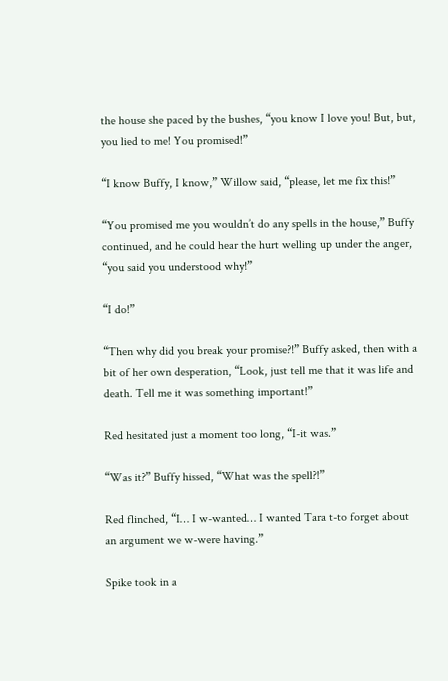the house she paced by the bushes, “you know I love you! But, but, you lied to me! You promised!”

“I know Buffy, I know,” Willow said, “please, let me fix this!”

“You promised me you wouldn’t do any spells in the house,” Buffy continued, and he could hear the hurt welling up under the anger, “you said you understood why!”

“I do!”

“Then why did you break your promise?!” Buffy asked, then with a bit of her own desperation, “Look, just tell me that it was life and death. Tell me it was something important!”

Red hesitated just a moment too long, “I-it was.”

“Was it?” Buffy hissed, “What was the spell?!”

Red flinched, “I… I w-wanted… I wanted Tara t-to forget about an argument we w-were having.”

Spike took in a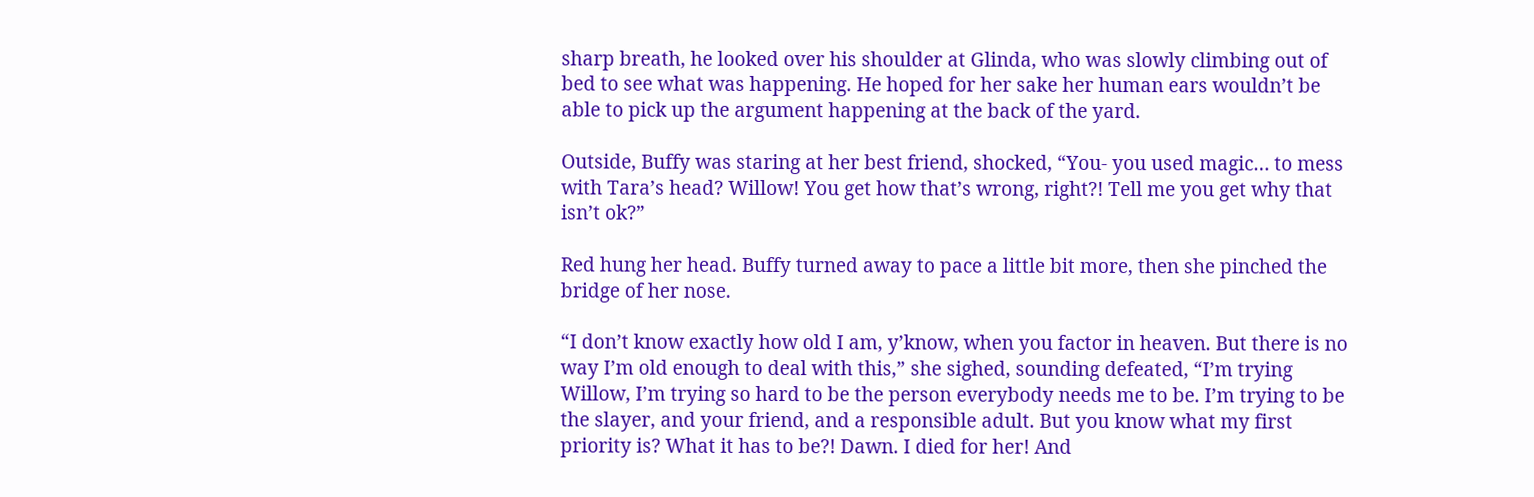sharp breath, he looked over his shoulder at Glinda, who was slowly climbing out of bed to see what was happening. He hoped for her sake her human ears wouldn’t be able to pick up the argument happening at the back of the yard.

Outside, Buffy was staring at her best friend, shocked, “You- you used magic… to mess with Tara’s head? Willow! You get how that’s wrong, right?! Tell me you get why that isn’t ok?”

Red hung her head. Buffy turned away to pace a little bit more, then she pinched the bridge of her nose.

“I don’t know exactly how old I am, y’know, when you factor in heaven. But there is no way I’m old enough to deal with this,” she sighed, sounding defeated, “I’m trying Willow, I’m trying so hard to be the person everybody needs me to be. I’m trying to be the slayer, and your friend, and a responsible adult. But you know what my first priority is? What it has to be?! Dawn. I died for her! And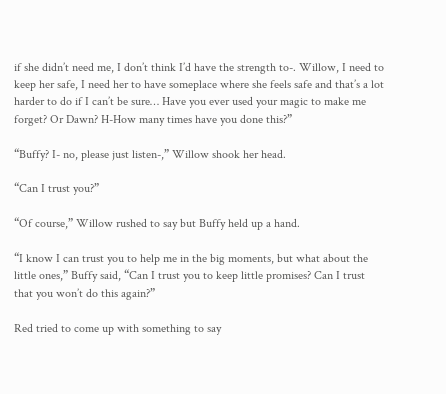if she didn’t need me, I don’t think I’d have the strength to-. Willow, I need to keep her safe, I need her to have someplace where she feels safe and that’s a lot harder to do if I can’t be sure… Have you ever used your magic to make me forget? Or Dawn? H-How many times have you done this?”

“Buffy? I- no, please just listen-,” Willow shook her head.

“Can I trust you?”

“Of course,” Willow rushed to say but Buffy held up a hand.

“I know I can trust you to help me in the big moments, but what about the little ones,” Buffy said, “Can I trust you to keep little promises? Can I trust that you won’t do this again?”

Red tried to come up with something to say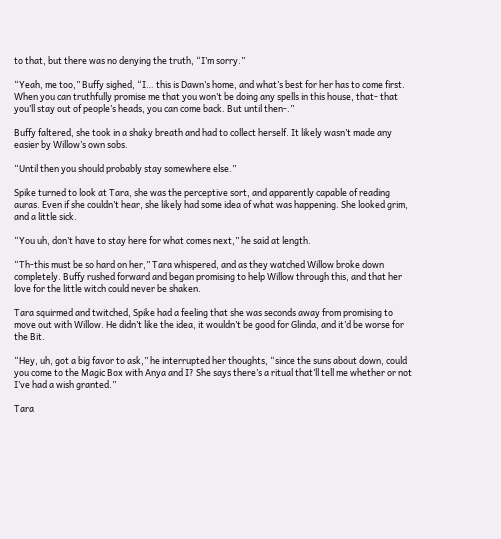to that, but there was no denying the truth, “I’m sorry.”

“Yeah, me too,” Buffy sighed, “I… this is Dawn’s home, and what’s best for her has to come first. When you can truthfully promise me that you won’t be doing any spells in this house, that- that you’ll stay out of people’s heads, you can come back. But until then-.”

Buffy faltered, she took in a shaky breath and had to collect herself. It likely wasn’t made any easier by Willow’s own sobs.

“Until then you should probably stay somewhere else.”

Spike turned to look at Tara, she was the perceptive sort, and apparently capable of reading auras. Even if she couldn’t hear, she likely had some idea of what was happening. She looked grim, and a little sick.

“You uh, don’t have to stay here for what comes next,” he said at length.

“Th-this must be so hard on her,” Tara whispered, and as they watched Willow broke down completely. Buffy rushed forward and began promising to help Willow through this, and that her love for the little witch could never be shaken.

Tara squirmed and twitched, Spike had a feeling that she was seconds away from promising to move out with Willow. He didn’t like the idea, it wouldn’t be good for Glinda, and it’d be worse for the Bit.

“Hey, uh, got a big favor to ask,” he interrupted her thoughts, “since the suns about down, could you come to the Magic Box with Anya and I? She says there’s a ritual that’ll tell me whether or not I’ve had a wish granted.”

Tara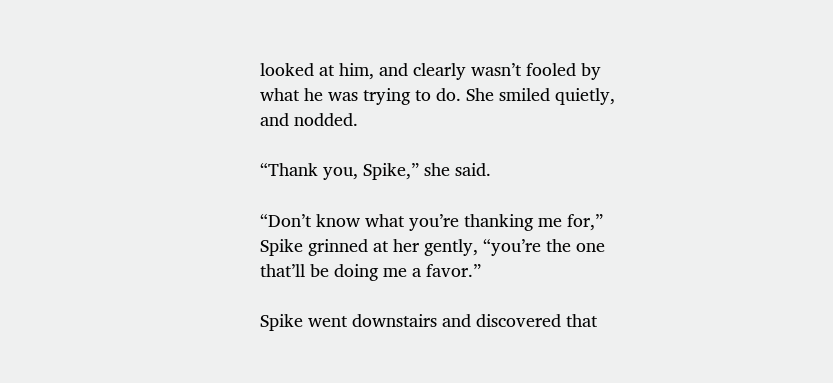looked at him, and clearly wasn’t fooled by what he was trying to do. She smiled quietly, and nodded.

“Thank you, Spike,” she said.

“Don’t know what you’re thanking me for,” Spike grinned at her gently, “you’re the one that’ll be doing me a favor.”

Spike went downstairs and discovered that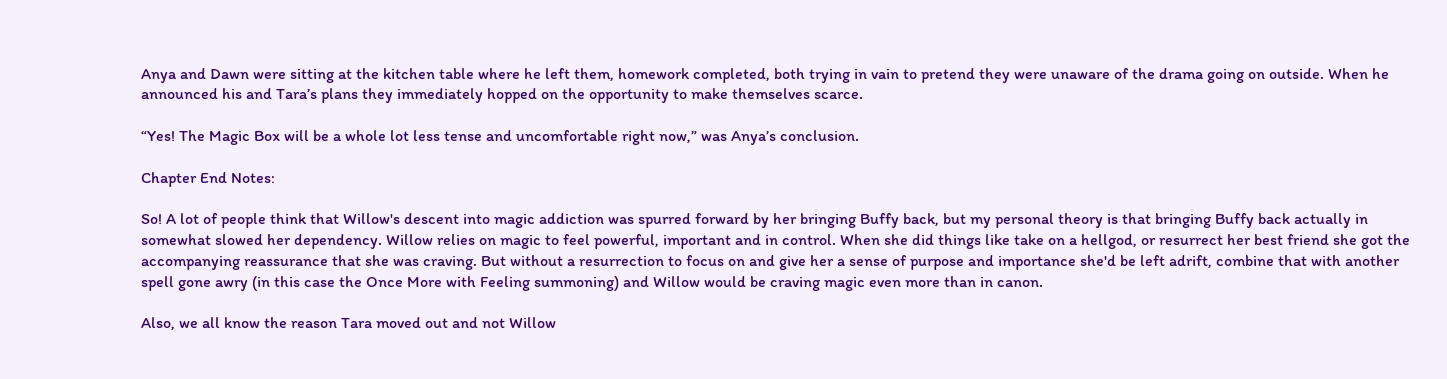Anya and Dawn were sitting at the kitchen table where he left them, homework completed, both trying in vain to pretend they were unaware of the drama going on outside. When he announced his and Tara’s plans they immediately hopped on the opportunity to make themselves scarce.

“Yes! The Magic Box will be a whole lot less tense and uncomfortable right now,” was Anya’s conclusion.

Chapter End Notes:

So! A lot of people think that Willow's descent into magic addiction was spurred forward by her bringing Buffy back, but my personal theory is that bringing Buffy back actually in somewhat slowed her dependency. Willow relies on magic to feel powerful, important and in control. When she did things like take on a hellgod, or resurrect her best friend she got the accompanying reassurance that she was craving. But without a resurrection to focus on and give her a sense of purpose and importance she'd be left adrift, combine that with another spell gone awry (in this case the Once More with Feeling summoning) and Willow would be craving magic even more than in canon.

Also, we all know the reason Tara moved out and not Willow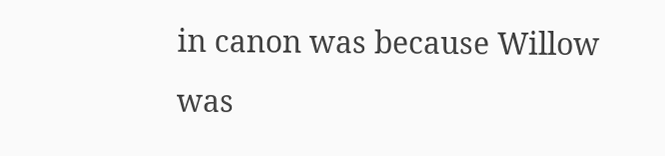in canon was because Willow was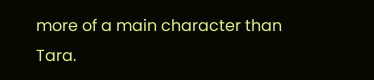more of a main character than Tara.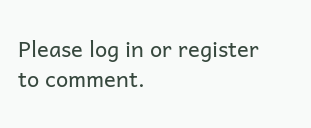Please log in or register to comment.